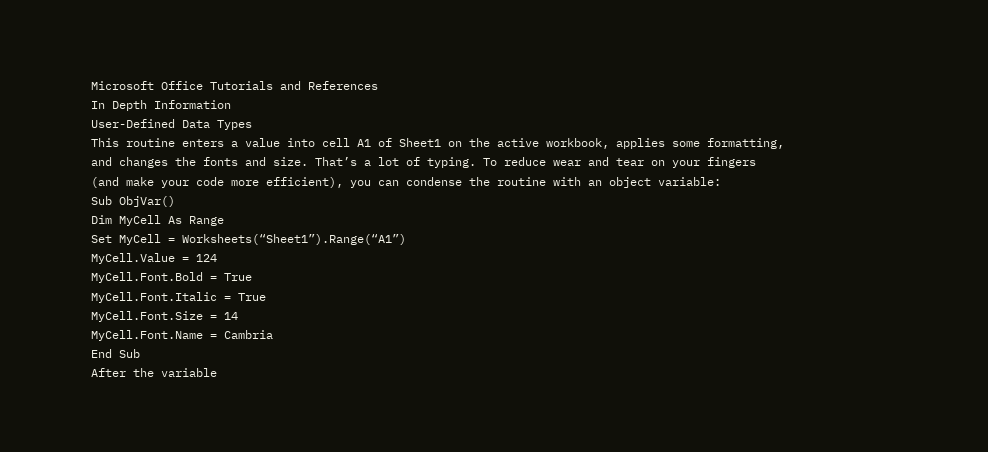Microsoft Office Tutorials and References
In Depth Information
User-Defined Data Types
This routine enters a value into cell A1 of Sheet1 on the active workbook, applies some formatting,
and changes the fonts and size. That’s a lot of typing. To reduce wear and tear on your fingers
(and make your code more efficient), you can condense the routine with an object variable:
Sub ObjVar()
Dim MyCell As Range
Set MyCell = Worksheets(“Sheet1”).Range(“A1”)
MyCell.Value = 124
MyCell.Font.Bold = True
MyCell.Font.Italic = True
MyCell.Font.Size = 14
MyCell.Font.Name = Cambria
End Sub
After the variable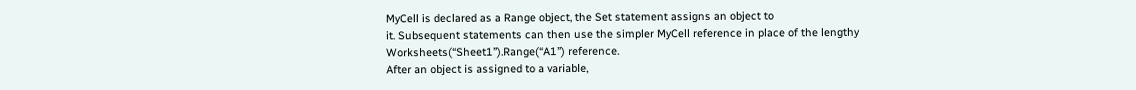MyCell is declared as a Range object, the Set statement assigns an object to
it. Subsequent statements can then use the simpler MyCell reference in place of the lengthy
Worksheets(“Sheet1”).Range(“A1”) reference.
After an object is assigned to a variable,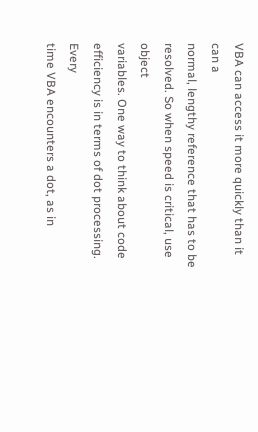VBA can access it more quickly than it can a
normal, lengthy reference that has to be resolved. So when speed is critical, use object
variables. One way to think about code efficiency is in terms of dot processing. Every
time VBA encounters a dot, as in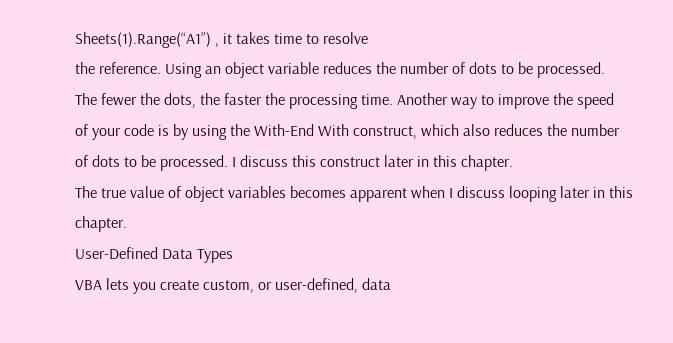Sheets(1).Range(“A1”) , it takes time to resolve
the reference. Using an object variable reduces the number of dots to be processed.
The fewer the dots, the faster the processing time. Another way to improve the speed
of your code is by using the With-End With construct, which also reduces the number
of dots to be processed. I discuss this construct later in this chapter.
The true value of object variables becomes apparent when I discuss looping later in this chapter.
User-Defined Data Types
VBA lets you create custom, or user-defined, data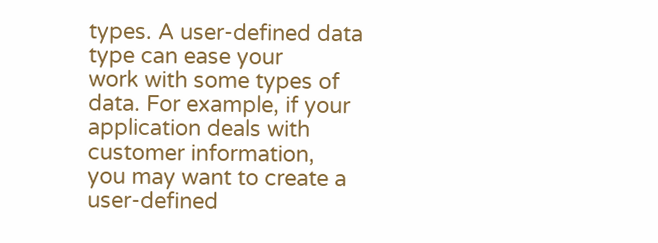types. A user-defined data type can ease your
work with some types of data. For example, if your application deals with customer information,
you may want to create a user-defined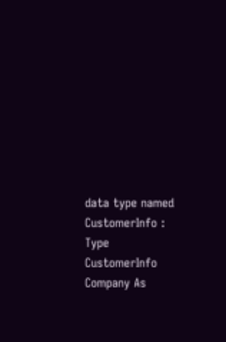data type named CustomerInfo :
Type CustomerInfo
Company As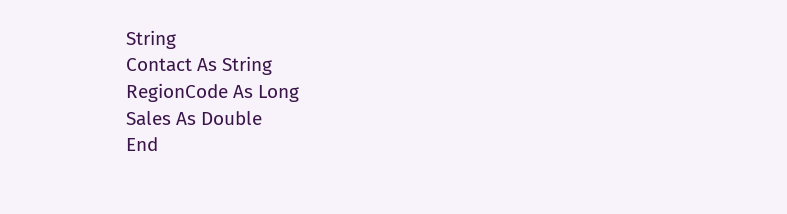String
Contact As String
RegionCode As Long
Sales As Double
End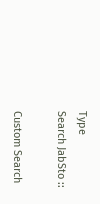Type
Search JabSto ::

Custom Search